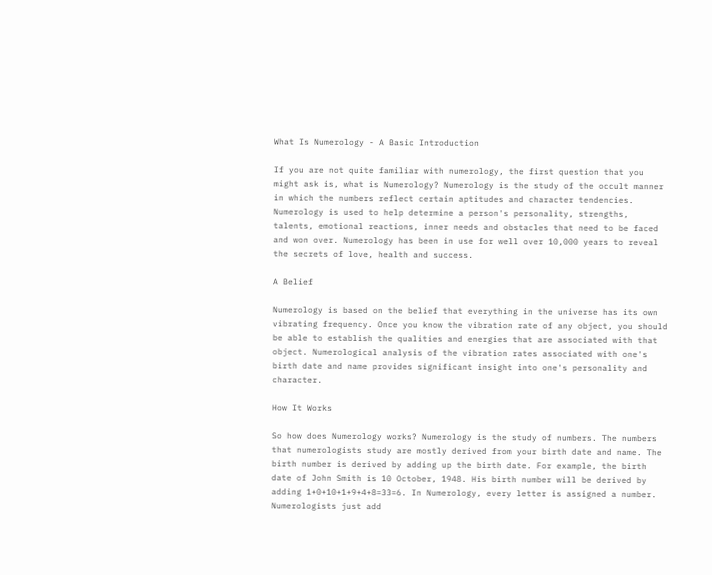What Is Numerology - A Basic Introduction

If you are not quite familiar with numerology, the first question that you might ask is, what is Numerology? Numerology is the study of the occult manner in which the numbers reflect certain aptitudes and character tendencies. Numerology is used to help determine a person's personality, strengths, talents, emotional reactions, inner needs and obstacles that need to be faced and won over. Numerology has been in use for well over 10,000 years to reveal the secrets of love, health and success.

A Belief

Numerology is based on the belief that everything in the universe has its own vibrating frequency. Once you know the vibration rate of any object, you should be able to establish the qualities and energies that are associated with that object. Numerological analysis of the vibration rates associated with one's birth date and name provides significant insight into one's personality and character.

How It Works

So how does Numerology works? Numerology is the study of numbers. The numbers that numerologists study are mostly derived from your birth date and name. The birth number is derived by adding up the birth date. For example, the birth date of John Smith is 10 October, 1948. His birth number will be derived by adding 1+0+10+1+9+4+8=33=6. In Numerology, every letter is assigned a number. Numerologists just add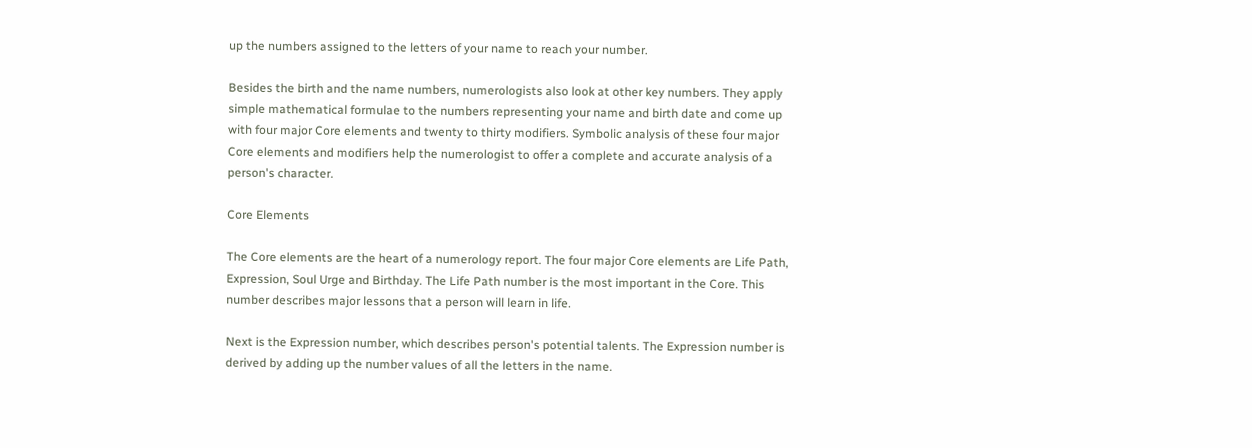up the numbers assigned to the letters of your name to reach your number.

Besides the birth and the name numbers, numerologists also look at other key numbers. They apply simple mathematical formulae to the numbers representing your name and birth date and come up with four major Core elements and twenty to thirty modifiers. Symbolic analysis of these four major Core elements and modifiers help the numerologist to offer a complete and accurate analysis of a person's character.

Core Elements

The Core elements are the heart of a numerology report. The four major Core elements are Life Path, Expression, Soul Urge and Birthday. The Life Path number is the most important in the Core. This number describes major lessons that a person will learn in life.

Next is the Expression number, which describes person's potential talents. The Expression number is derived by adding up the number values of all the letters in the name.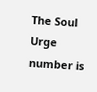The Soul Urge number is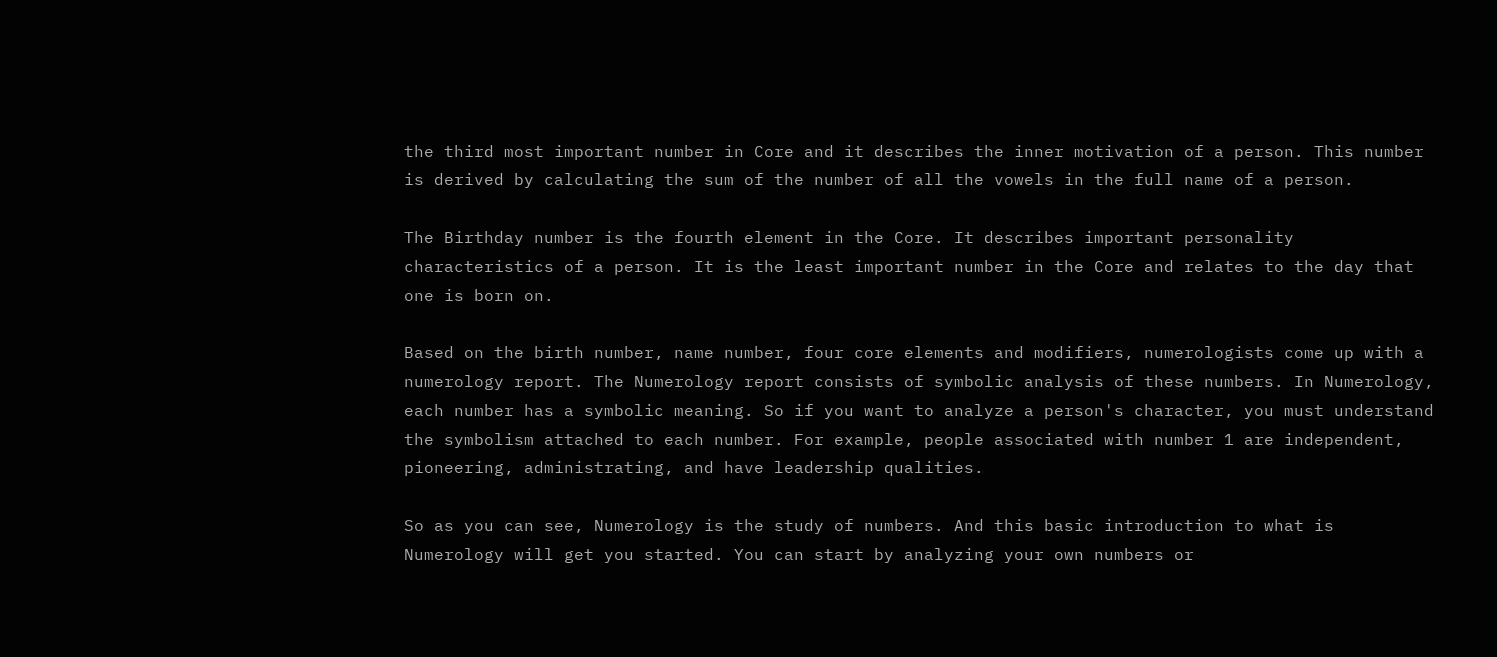the third most important number in Core and it describes the inner motivation of a person. This number is derived by calculating the sum of the number of all the vowels in the full name of a person.

The Birthday number is the fourth element in the Core. It describes important personality characteristics of a person. It is the least important number in the Core and relates to the day that one is born on.

Based on the birth number, name number, four core elements and modifiers, numerologists come up with a numerology report. The Numerology report consists of symbolic analysis of these numbers. In Numerology, each number has a symbolic meaning. So if you want to analyze a person's character, you must understand the symbolism attached to each number. For example, people associated with number 1 are independent, pioneering, administrating, and have leadership qualities.

So as you can see, Numerology is the study of numbers. And this basic introduction to what is Numerology will get you started. You can start by analyzing your own numbers or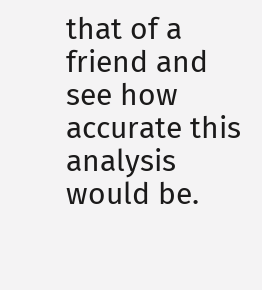that of a friend and see how accurate this analysis would be.